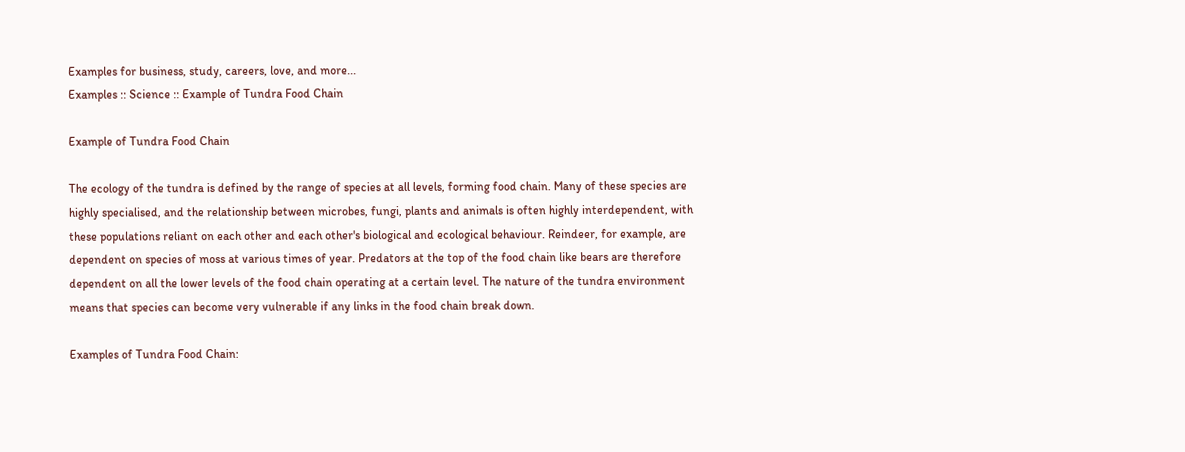Examples for business, study, careers, love, and more...
Examples :: Science :: Example of Tundra Food Chain

Example of Tundra Food Chain

The ecology of the tundra is defined by the range of species at all levels, forming food chain. Many of these species are highly specialised, and the relationship between microbes, fungi, plants and animals is often highly interdependent, with these populations reliant on each other and each other's biological and ecological behaviour. Reindeer, for example, are dependent on species of moss at various times of year. Predators at the top of the food chain like bears are therefore dependent on all the lower levels of the food chain operating at a certain level. The nature of the tundra environment means that species can become very vulnerable if any links in the food chain break down.

Examples of Tundra Food Chain: